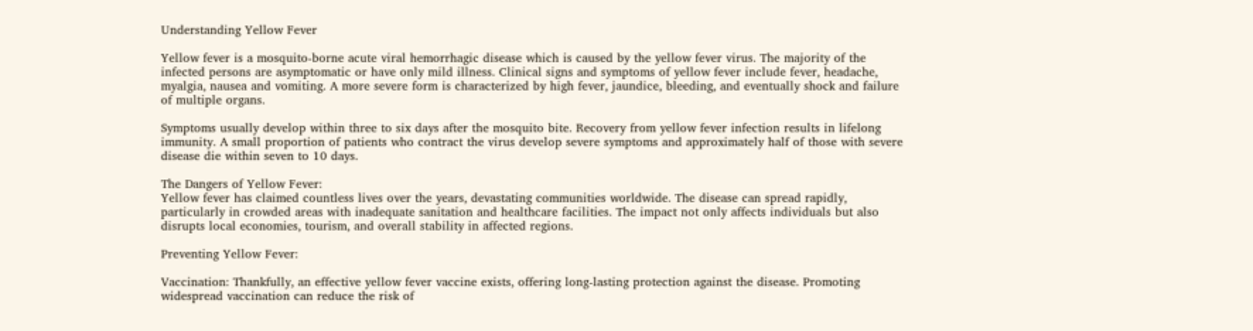Understanding Yellow Fever

Yellow fever is a mosquito-borne acute viral hemorrhagic disease which is caused by the yellow fever virus. The majority of the infected persons are asymptomatic or have only mild illness. Clinical signs and symptoms of yellow fever include fever, headache, myalgia, nausea and vomiting. A more severe form is characterized by high fever, jaundice, bleeding, and eventually shock and failure of multiple organs.

Symptoms usually develop within three to six days after the mosquito bite. Recovery from yellow fever infection results in lifelong immunity. A small proportion of patients who contract the virus develop severe symptoms and approximately half of those with severe disease die within seven to 10 days.

The Dangers of Yellow Fever:
Yellow fever has claimed countless lives over the years, devastating communities worldwide. The disease can spread rapidly, particularly in crowded areas with inadequate sanitation and healthcare facilities. The impact not only affects individuals but also disrupts local economies, tourism, and overall stability in affected regions.

Preventing Yellow Fever:

Vaccination: Thankfully, an effective yellow fever vaccine exists, offering long-lasting protection against the disease. Promoting widespread vaccination can reduce the risk of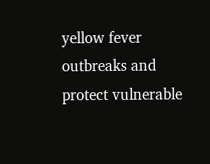yellow fever outbreaks and protect vulnerable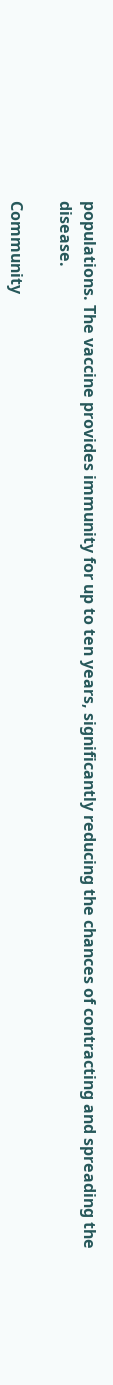populations. The vaccine provides immunity for up to ten years, significantly reducing the chances of contracting and spreading the disease.

Community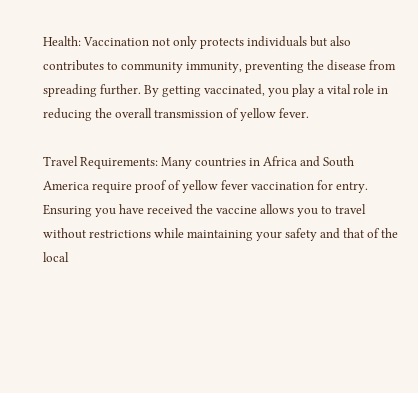Health: Vaccination not only protects individuals but also contributes to community immunity, preventing the disease from spreading further. By getting vaccinated, you play a vital role in reducing the overall transmission of yellow fever.

Travel Requirements: Many countries in Africa and South America require proof of yellow fever vaccination for entry. Ensuring you have received the vaccine allows you to travel without restrictions while maintaining your safety and that of the local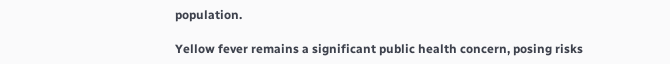population.

Yellow fever remains a significant public health concern, posing risks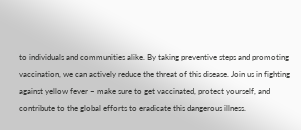to individuals and communities alike. By taking preventive steps and promoting vaccination, we can actively reduce the threat of this disease. Join us in fighting against yellow fever – make sure to get vaccinated, protect yourself, and contribute to the global efforts to eradicate this dangerous illness.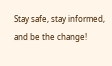Stay safe, stay informed, and be the change!